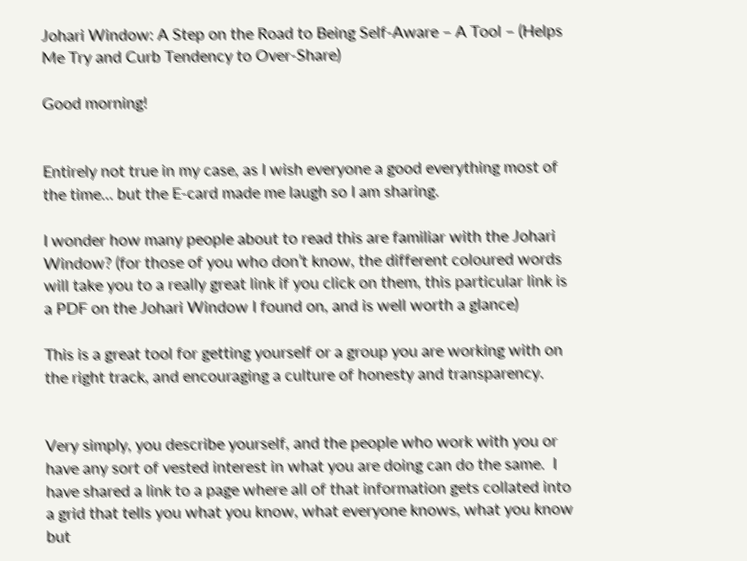Johari Window: A Step on the Road to Being Self-Aware – A Tool – (Helps Me Try and Curb Tendency to Over-Share)

Good morning!


Entirely not true in my case, as I wish everyone a good everything most of the time… but the E-card made me laugh so I am sharing.

I wonder how many people about to read this are familiar with the Johari Window? (for those of you who don’t know, the different coloured words will take you to a really great link if you click on them, this particular link is a PDF on the Johari Window I found on, and is well worth a glance)

This is a great tool for getting yourself or a group you are working with on the right track, and encouraging a culture of honesty and transparency.


Very simply, you describe yourself, and the people who work with you or have any sort of vested interest in what you are doing can do the same.  I have shared a link to a page where all of that information gets collated into a grid that tells you what you know, what everyone knows, what you know but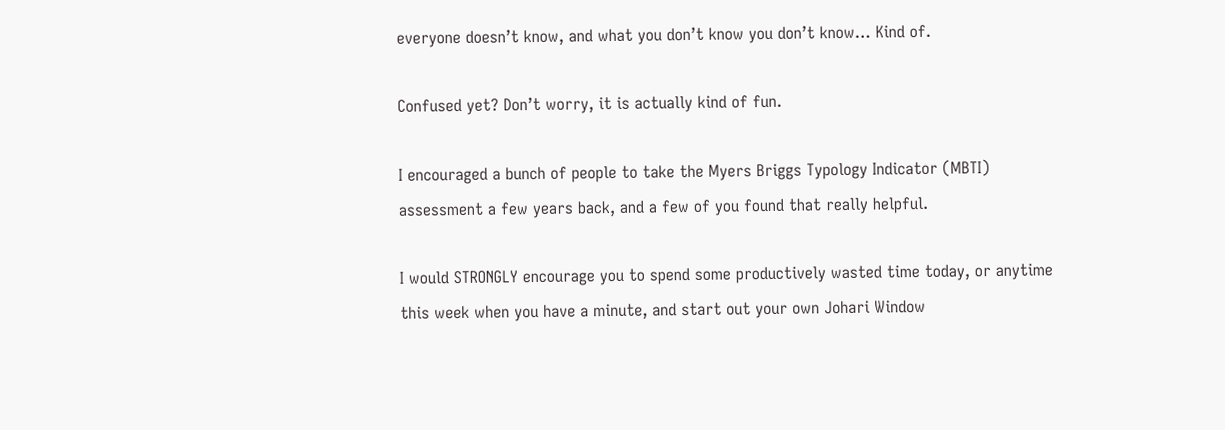everyone doesn’t know, and what you don’t know you don’t know… Kind of.

Confused yet? Don’t worry, it is actually kind of fun.

I encouraged a bunch of people to take the Myers Briggs Typology Indicator (MBTI) assessment a few years back, and a few of you found that really helpful.

I would STRONGLY encourage you to spend some productively wasted time today, or anytime this week when you have a minute, and start out your own Johari Window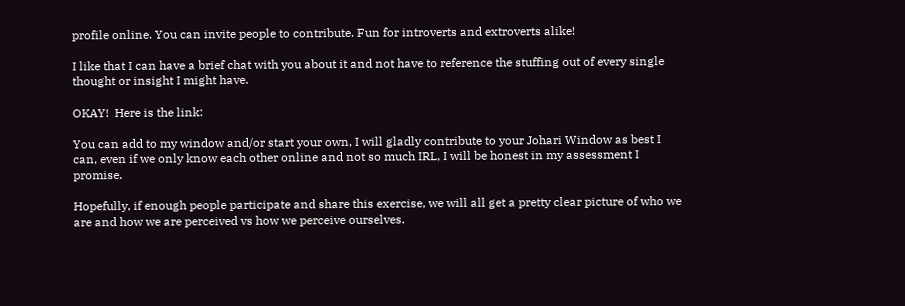profile online. You can invite people to contribute. Fun for introverts and extroverts alike!

I like that I can have a brief chat with you about it and not have to reference the stuffing out of every single thought or insight I might have.

OKAY!  Here is the link:

You can add to my window and/or start your own, I will gladly contribute to your Johari Window as best I can, even if we only know each other online and not so much IRL, I will be honest in my assessment I promise.

Hopefully, if enough people participate and share this exercise, we will all get a pretty clear picture of who we are and how we are perceived vs how we perceive ourselves.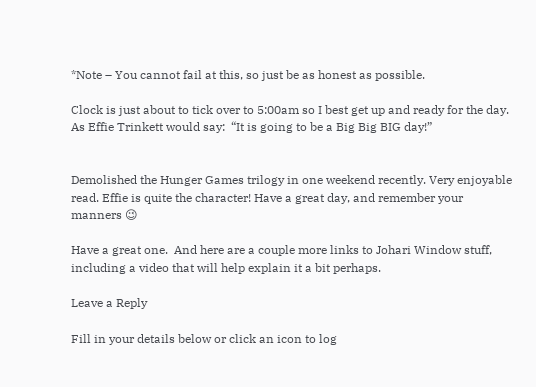*Note – You cannot fail at this, so just be as honest as possible.

Clock is just about to tick over to 5:00am so I best get up and ready for the day.  As Effie Trinkett would say:  “It is going to be a Big Big BIG day!”


Demolished the Hunger Games trilogy in one weekend recently. Very enjoyable read. Effie is quite the character! Have a great day, and remember your manners 😉

Have a great one.  And here are a couple more links to Johari Window stuff, including a video that will help explain it a bit perhaps.

Leave a Reply

Fill in your details below or click an icon to log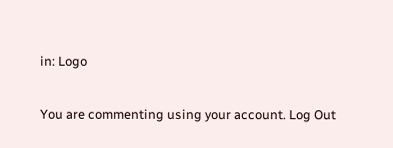in: Logo

You are commenting using your account. Log Out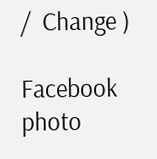/  Change )

Facebook photo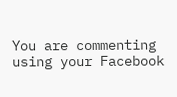You are commenting using your Facebook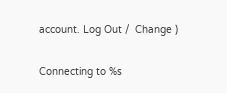account. Log Out /  Change )

Connecting to %s